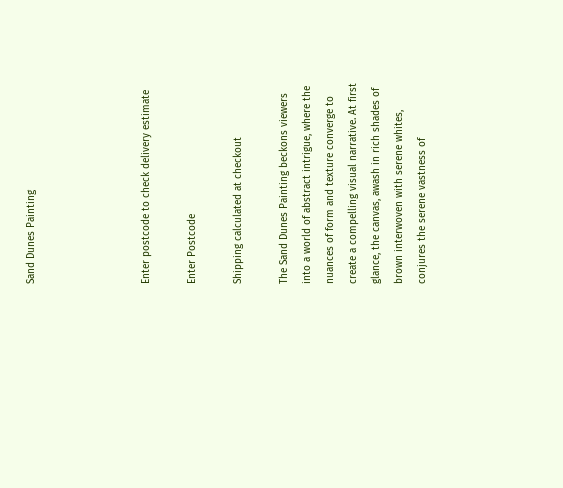Sand Dunes Painting




Enter postcode to check delivery estimate

Enter Postcode

Shipping calculated at checkout

The Sand Dunes Painting beckons viewers into a world of abstract intrigue, where the nuances of form and texture converge to create a compelling visual narrative. At first glance, the canvas, awash in rich shades of brown interwoven with serene whites, conjures the serene vastness of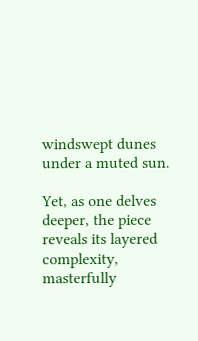windswept dunes under a muted sun.

Yet, as one delves deeper, the piece reveals its layered complexity, masterfully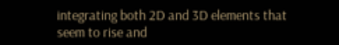integrating both 2D and 3D elements that seem to rise and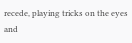recede, playing tricks on the eyes and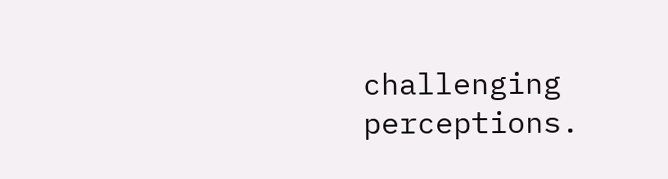challenging perceptions.